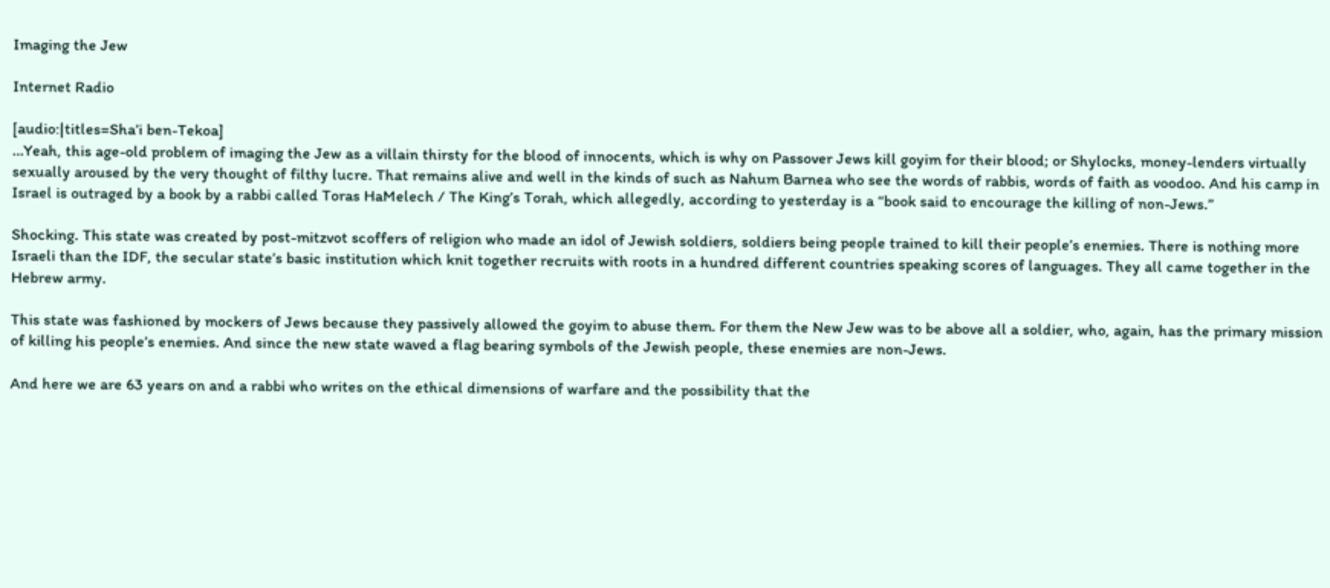Imaging the Jew

Internet Radio

[audio:|titles=Sha’i ben-Tekoa]
…Yeah, this age-old problem of imaging the Jew as a villain thirsty for the blood of innocents, which is why on Passover Jews kill goyim for their blood; or Shylocks, money-lenders virtually sexually aroused by the very thought of filthy lucre. That remains alive and well in the kinds of such as Nahum Barnea who see the words of rabbis, words of faith as voodoo. And his camp in Israel is outraged by a book by a rabbi called Toras HaMelech / The King’s Torah, which allegedly, according to yesterday is a “book said to encourage the killing of non-Jews.”

Shocking. This state was created by post-mitzvot scoffers of religion who made an idol of Jewish soldiers, soldiers being people trained to kill their people’s enemies. There is nothing more Israeli than the IDF, the secular state’s basic institution which knit together recruits with roots in a hundred different countries speaking scores of languages. They all came together in the Hebrew army.

This state was fashioned by mockers of Jews because they passively allowed the goyim to abuse them. For them the New Jew was to be above all a soldier, who, again, has the primary mission of killing his people’s enemies. And since the new state waved a flag bearing symbols of the Jewish people, these enemies are non-Jews.

And here we are 63 years on and a rabbi who writes on the ethical dimensions of warfare and the possibility that the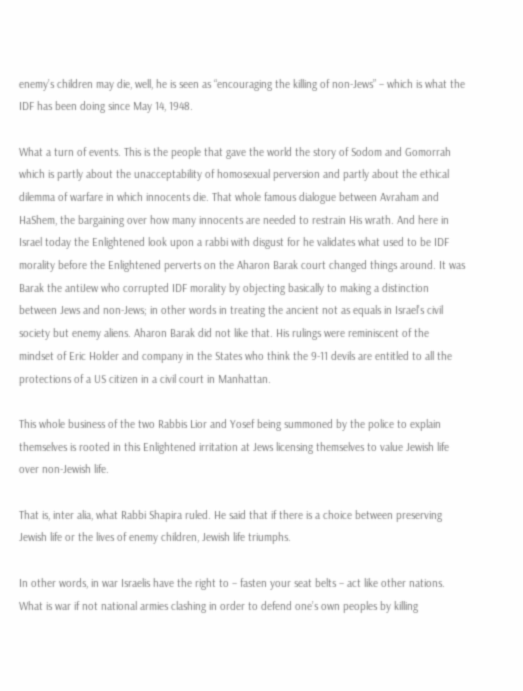enemy’s children may die, well, he is seen as “encouraging the killing of non-Jews” – which is what the IDF has been doing since May 14, 1948.

What a turn of events. This is the people that gave the world the story of Sodom and Gomorrah which is partly about the unacceptability of homosexual perversion and partly about the ethical dilemma of warfare in which innocents die. That whole famous dialogue between Avraham and HaShem, the bargaining over how many innocents are needed to restrain His wrath. And here in Israel today the Enlightened look upon a rabbi with disgust for he validates what used to be IDF morality before the Enlightened perverts on the Aharon Barak court changed things around. It was Barak the antiJew who corrupted IDF morality by objecting basically to making a distinction between Jews and non-Jews; in other words in treating the ancient not as equals in Israel’s civil society but enemy aliens. Aharon Barak did not like that. His rulings were reminiscent of the mindset of Eric Holder and company in the States who think the 9-11 devils are entitled to all the protections of a US citizen in a civil court in Manhattan.

This whole business of the two Rabbis Lior and Yosef being summoned by the police to explain themselves is rooted in this Enlightened irritation at Jews licensing themselves to value Jewish life over non-Jewish life.

That is, inter alia, what Rabbi Shapira ruled. He said that if there is a choice between preserving Jewish life or the lives of enemy children, Jewish life triumphs.

In other words, in war Israelis have the right to – fasten your seat belts – act like other nations. What is war if not national armies clashing in order to defend one’s own peoples by killing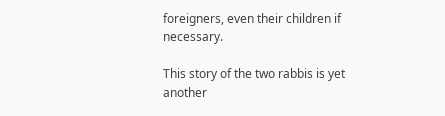foreigners, even their children if necessary.

This story of the two rabbis is yet another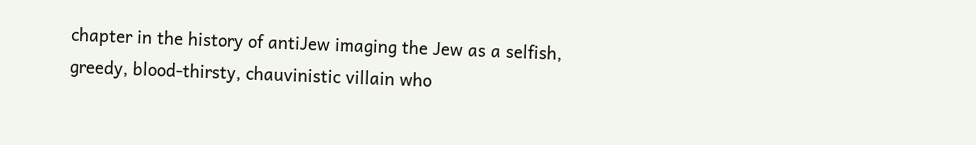chapter in the history of antiJew imaging the Jew as a selfish, greedy, blood-thirsty, chauvinistic villain who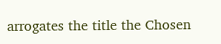arrogates the title the Chosen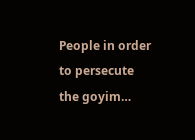People in order to persecute the goyim…